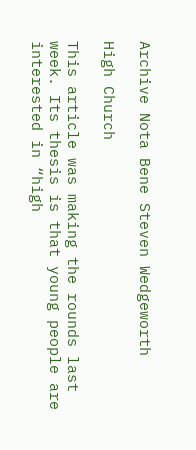Archive Nota Bene Steven Wedgeworth

High Church

This article was making the rounds last week. Its thesis is that young people are interested in “high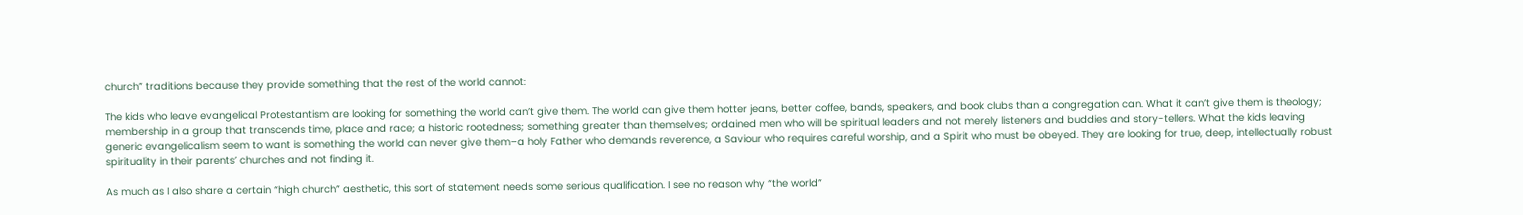church” traditions because they provide something that the rest of the world cannot:

The kids who leave evangelical Protestantism are looking for something the world can’t give them. The world can give them hotter jeans, better coffee, bands, speakers, and book clubs than a congregation can. What it can’t give them is theology; membership in a group that transcends time, place and race; a historic rootedness; something greater than themselves; ordained men who will be spiritual leaders and not merely listeners and buddies and story-tellers. What the kids leaving generic evangelicalism seem to want is something the world can never give them–a holy Father who demands reverence, a Saviour who requires careful worship, and a Spirit who must be obeyed. They are looking for true, deep, intellectually robust spirituality in their parents’ churches and not finding it.

As much as I also share a certain “high church” aesthetic, this sort of statement needs some serious qualification. I see no reason why “the world”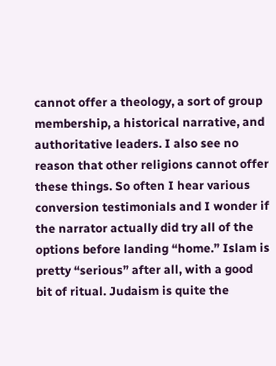cannot offer a theology, a sort of group membership, a historical narrative, and authoritative leaders. I also see no reason that other religions cannot offer these things. So often I hear various conversion testimonials and I wonder if the narrator actually did try all of the options before landing “home.” Islam is pretty “serious” after all, with a good bit of ritual. Judaism is quite the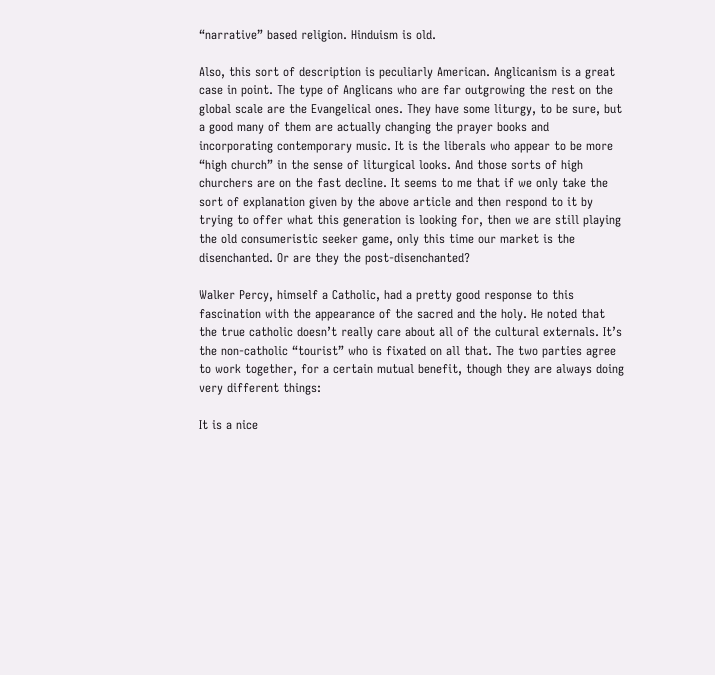“narrative” based religion. Hinduism is old.

Also, this sort of description is peculiarly American. Anglicanism is a great case in point. The type of Anglicans who are far outgrowing the rest on the global scale are the Evangelical ones. They have some liturgy, to be sure, but a good many of them are actually changing the prayer books and incorporating contemporary music. It is the liberals who appear to be more “high church” in the sense of liturgical looks. And those sorts of high churchers are on the fast decline. It seems to me that if we only take the sort of explanation given by the above article and then respond to it by trying to offer what this generation is looking for, then we are still playing the old consumeristic seeker game, only this time our market is the disenchanted. Or are they the post-disenchanted?

Walker Percy, himself a Catholic, had a pretty good response to this fascination with the appearance of the sacred and the holy. He noted that the true catholic doesn’t really care about all of the cultural externals. It’s the non-catholic “tourist” who is fixated on all that. The two parties agree to work together, for a certain mutual benefit, though they are always doing very different things:

It is a nice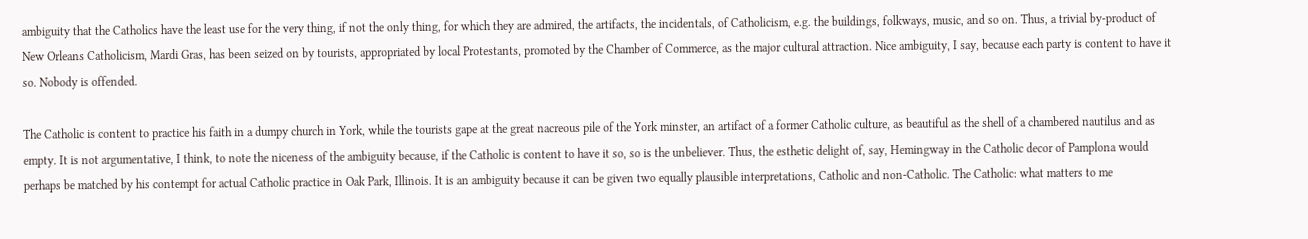ambiguity that the Catholics have the least use for the very thing, if not the only thing, for which they are admired, the artifacts, the incidentals, of Catholicism, e.g. the buildings, folkways, music, and so on. Thus, a trivial by-product of New Orleans Catholicism, Mardi Gras, has been seized on by tourists, appropriated by local Protestants, promoted by the Chamber of Commerce, as the major cultural attraction. Nice ambiguity, I say, because each party is content to have it so. Nobody is offended.

The Catholic is content to practice his faith in a dumpy church in York, while the tourists gape at the great nacreous pile of the York minster, an artifact of a former Catholic culture, as beautiful as the shell of a chambered nautilus and as empty. It is not argumentative, I think, to note the niceness of the ambiguity because, if the Catholic is content to have it so, so is the unbeliever. Thus, the esthetic delight of, say, Hemingway in the Catholic decor of Pamplona would perhaps be matched by his contempt for actual Catholic practice in Oak Park, Illinois. It is an ambiguity because it can be given two equally plausible interpretations, Catholic and non-Catholic. The Catholic: what matters to me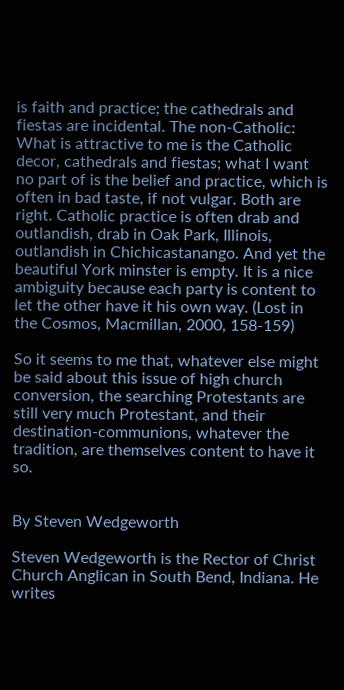is faith and practice; the cathedrals and fiestas are incidental. The non-Catholic: What is attractive to me is the Catholic decor, cathedrals and fiestas; what I want no part of is the belief and practice, which is often in bad taste, if not vulgar. Both are right. Catholic practice is often drab and outlandish, drab in Oak Park, Illinois, outlandish in Chichicastanango. And yet the beautiful York minster is empty. It is a nice ambiguity because each party is content to let the other have it his own way. (Lost in the Cosmos, Macmillan, 2000, 158-159)

So it seems to me that, whatever else might be said about this issue of high church conversion, the searching Protestants are still very much Protestant, and their destination-communions, whatever the tradition, are themselves content to have it so.


By Steven Wedgeworth

Steven Wedgeworth is the Rector of Christ Church Anglican in South Bend, Indiana. He writes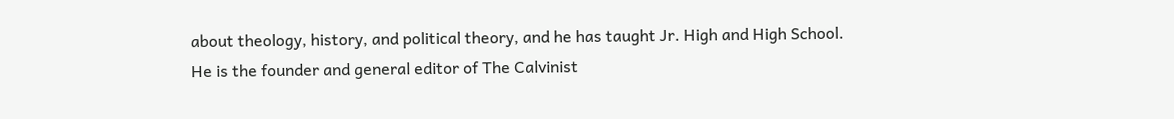about theology, history, and political theory, and he has taught Jr. High and High School. He is the founder and general editor of The Calvinist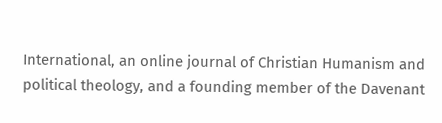International, an online journal of Christian Humanism and political theology, and a founding member of the Davenant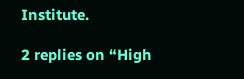Institute.

2 replies on “High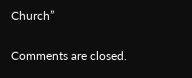Church”

Comments are closed.